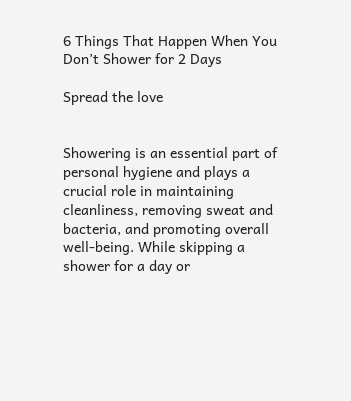6 Things That Happen When You Don’t Shower for 2 Days

Spread the love


Showering is an essential part of personal hygiene and plays a crucial role in maintaining cleanliness, removing sweat and bacteria, and promoting overall well-being. While skipping a shower for a day or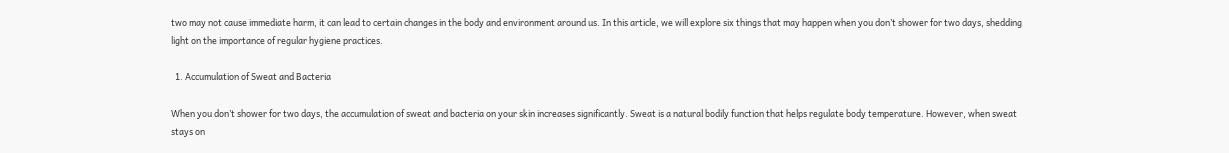two may not cause immediate harm, it can lead to certain changes in the body and environment around us. In this article, we will explore six things that may happen when you don’t shower for two days, shedding light on the importance of regular hygiene practices.

  1. Accumulation of Sweat and Bacteria

When you don’t shower for two days, the accumulation of sweat and bacteria on your skin increases significantly. Sweat is a natural bodily function that helps regulate body temperature. However, when sweat stays on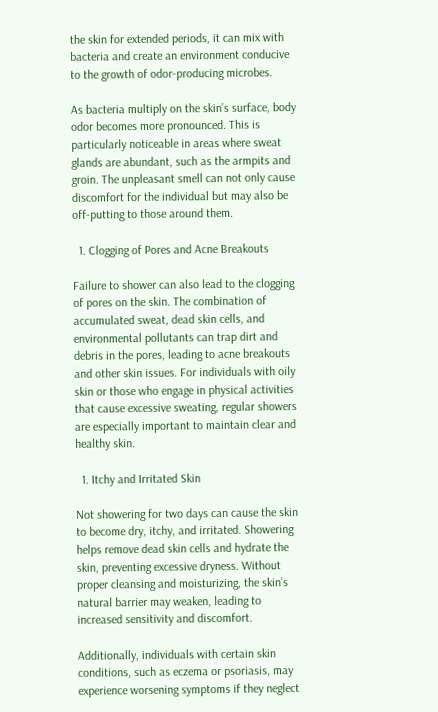the skin for extended periods, it can mix with bacteria and create an environment conducive to the growth of odor-producing microbes.

As bacteria multiply on the skin’s surface, body odor becomes more pronounced. This is particularly noticeable in areas where sweat glands are abundant, such as the armpits and groin. The unpleasant smell can not only cause discomfort for the individual but may also be off-putting to those around them.

  1. Clogging of Pores and Acne Breakouts

Failure to shower can also lead to the clogging of pores on the skin. The combination of accumulated sweat, dead skin cells, and environmental pollutants can trap dirt and debris in the pores, leading to acne breakouts and other skin issues. For individuals with oily skin or those who engage in physical activities that cause excessive sweating, regular showers are especially important to maintain clear and healthy skin.

  1. Itchy and Irritated Skin

Not showering for two days can cause the skin to become dry, itchy, and irritated. Showering helps remove dead skin cells and hydrate the skin, preventing excessive dryness. Without proper cleansing and moisturizing, the skin’s natural barrier may weaken, leading to increased sensitivity and discomfort.

Additionally, individuals with certain skin conditions, such as eczema or psoriasis, may experience worsening symptoms if they neglect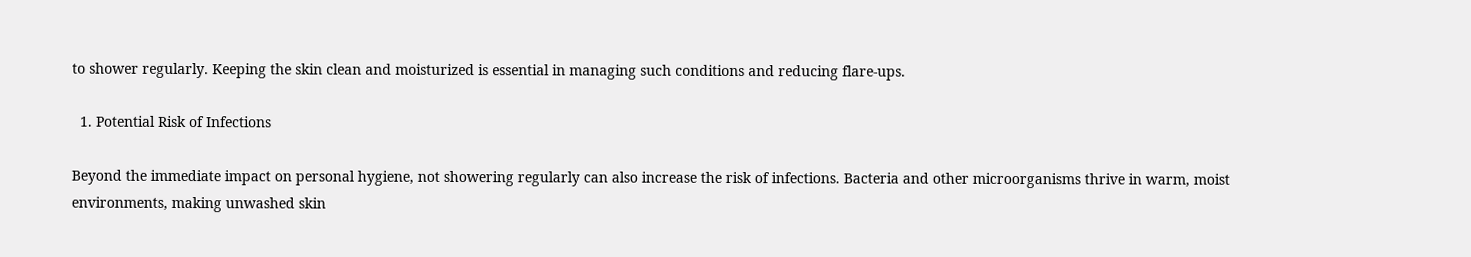to shower regularly. Keeping the skin clean and moisturized is essential in managing such conditions and reducing flare-ups.

  1. Potential Risk of Infections

Beyond the immediate impact on personal hygiene, not showering regularly can also increase the risk of infections. Bacteria and other microorganisms thrive in warm, moist environments, making unwashed skin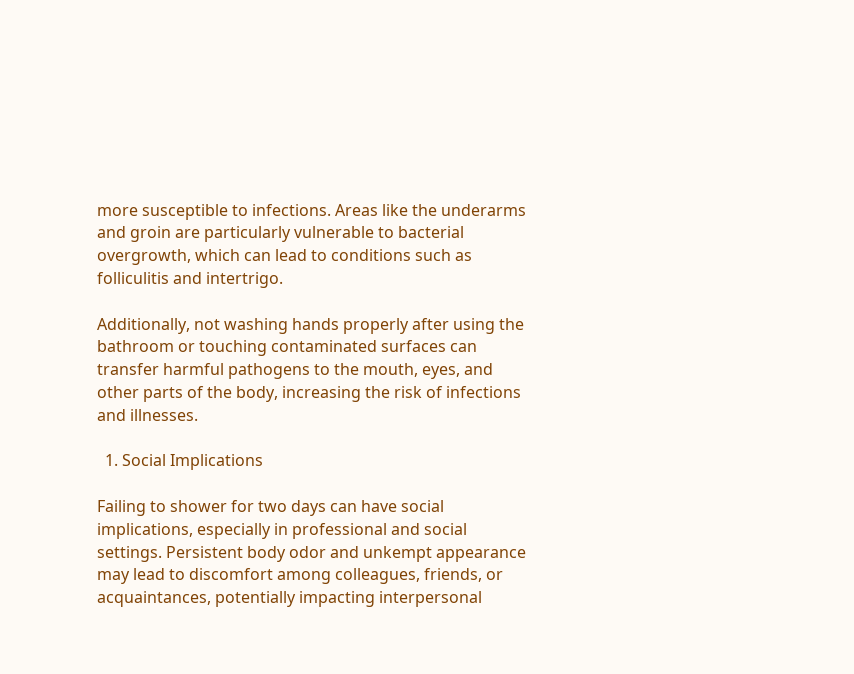more susceptible to infections. Areas like the underarms and groin are particularly vulnerable to bacterial overgrowth, which can lead to conditions such as folliculitis and intertrigo.

Additionally, not washing hands properly after using the bathroom or touching contaminated surfaces can transfer harmful pathogens to the mouth, eyes, and other parts of the body, increasing the risk of infections and illnesses.

  1. Social Implications

Failing to shower for two days can have social implications, especially in professional and social settings. Persistent body odor and unkempt appearance may lead to discomfort among colleagues, friends, or acquaintances, potentially impacting interpersonal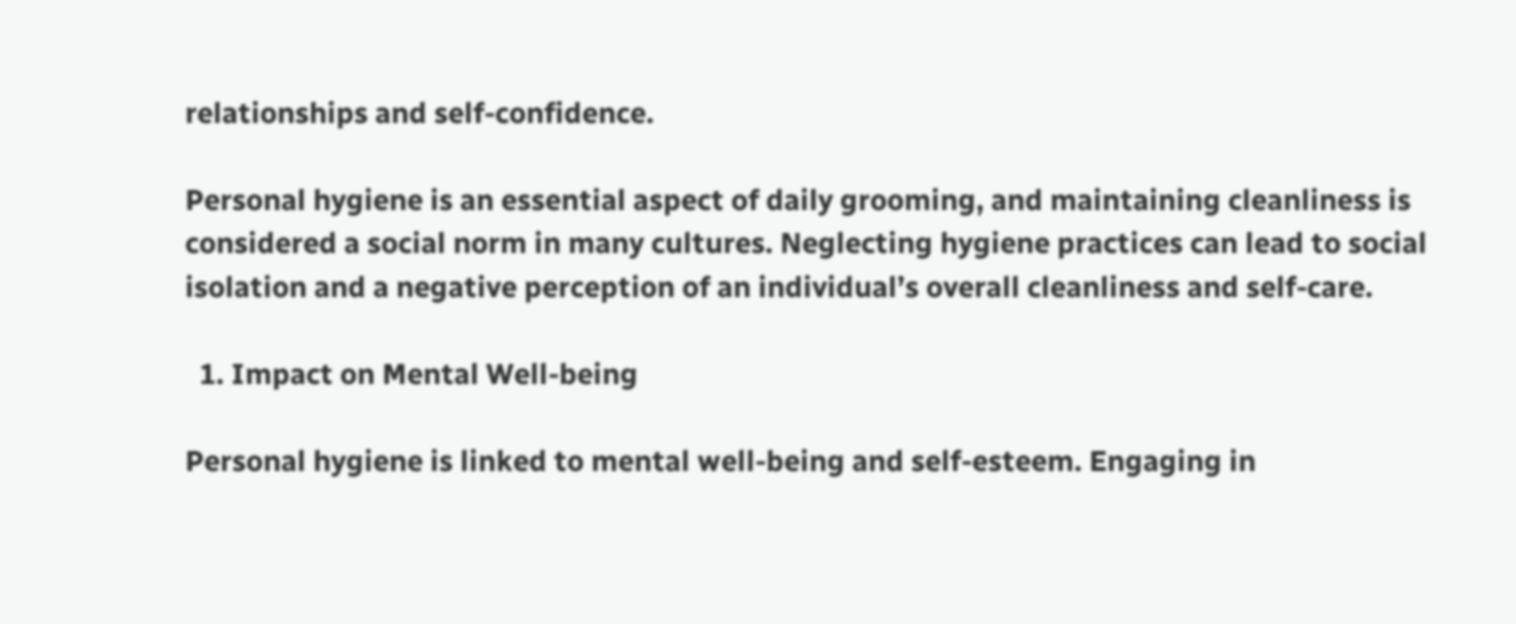relationships and self-confidence.

Personal hygiene is an essential aspect of daily grooming, and maintaining cleanliness is considered a social norm in many cultures. Neglecting hygiene practices can lead to social isolation and a negative perception of an individual’s overall cleanliness and self-care.

  1. Impact on Mental Well-being

Personal hygiene is linked to mental well-being and self-esteem. Engaging in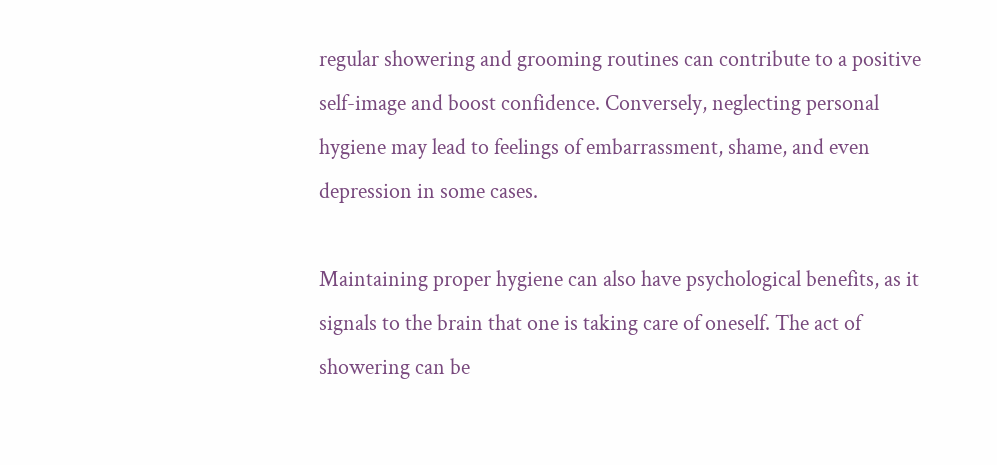regular showering and grooming routines can contribute to a positive self-image and boost confidence. Conversely, neglecting personal hygiene may lead to feelings of embarrassment, shame, and even depression in some cases.

Maintaining proper hygiene can also have psychological benefits, as it signals to the brain that one is taking care of oneself. The act of showering can be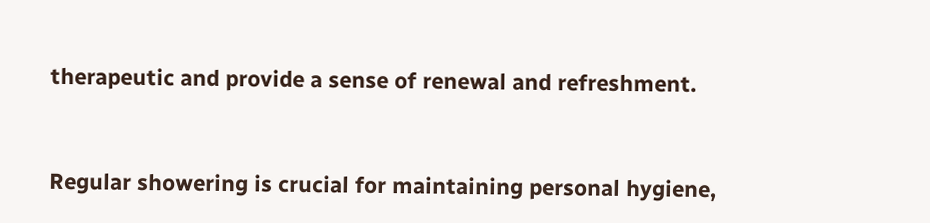therapeutic and provide a sense of renewal and refreshment.


Regular showering is crucial for maintaining personal hygiene,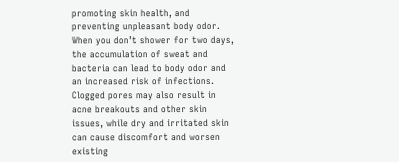promoting skin health, and preventing unpleasant body odor. When you don’t shower for two days, the accumulation of sweat and bacteria can lead to body odor and an increased risk of infections. Clogged pores may also result in acne breakouts and other skin issues, while dry and irritated skin can cause discomfort and worsen existing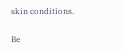skin conditions.

Be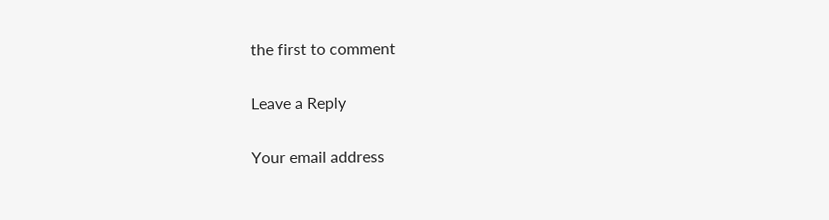the first to comment

Leave a Reply

Your email address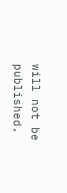will not be published.